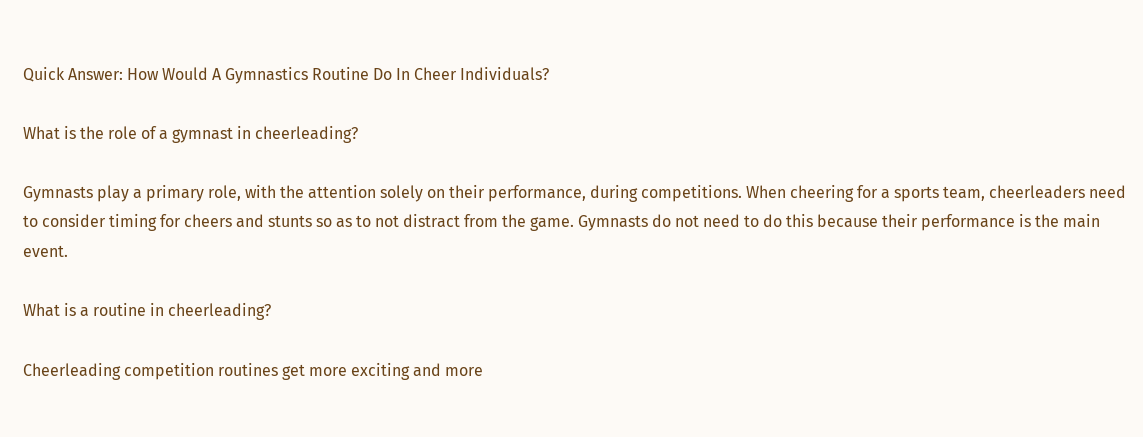Quick Answer: How Would A Gymnastics Routine Do In Cheer Individuals?

What is the role of a gymnast in cheerleading?

Gymnasts play a primary role, with the attention solely on their performance, during competitions. When cheering for a sports team, cheerleaders need to consider timing for cheers and stunts so as to not distract from the game. Gymnasts do not need to do this because their performance is the main event.

What is a routine in cheerleading?

Cheerleading competition routines get more exciting and more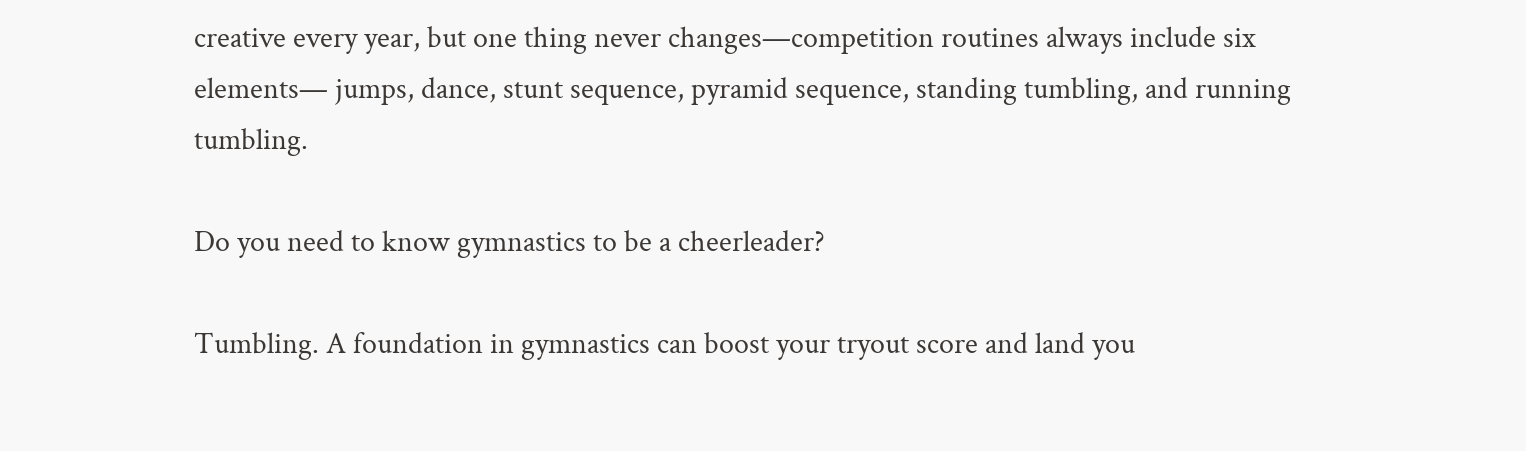creative every year, but one thing never changes—competition routines always include six elements— jumps, dance, stunt sequence, pyramid sequence, standing tumbling, and running tumbling.

Do you need to know gymnastics to be a cheerleader?

Tumbling. A foundation in gymnastics can boost your tryout score and land you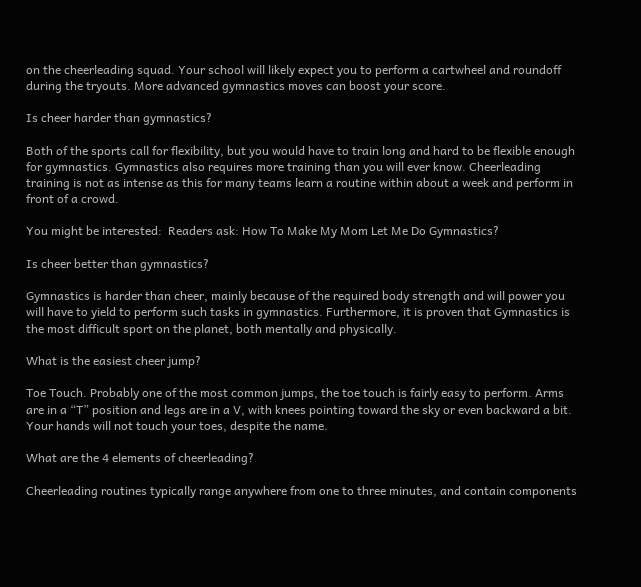on the cheerleading squad. Your school will likely expect you to perform a cartwheel and roundoff during the tryouts. More advanced gymnastics moves can boost your score.

Is cheer harder than gymnastics?

Both of the sports call for flexibility, but you would have to train long and hard to be flexible enough for gymnastics. Gymnastics also requires more training than you will ever know. Cheerleading training is not as intense as this for many teams learn a routine within about a week and perform in front of a crowd.

You might be interested:  Readers ask: How To Make My Mom Let Me Do Gymnastics?

Is cheer better than gymnastics?

Gymnastics is harder than cheer, mainly because of the required body strength and will power you will have to yield to perform such tasks in gymnastics. Furthermore, it is proven that Gymnastics is the most difficult sport on the planet, both mentally and physically.

What is the easiest cheer jump?

Toe Touch. Probably one of the most common jumps, the toe touch is fairly easy to perform. Arms are in a “T” position and legs are in a V, with knees pointing toward the sky or even backward a bit. Your hands will not touch your toes, despite the name.

What are the 4 elements of cheerleading?

Cheerleading routines typically range anywhere from one to three minutes, and contain components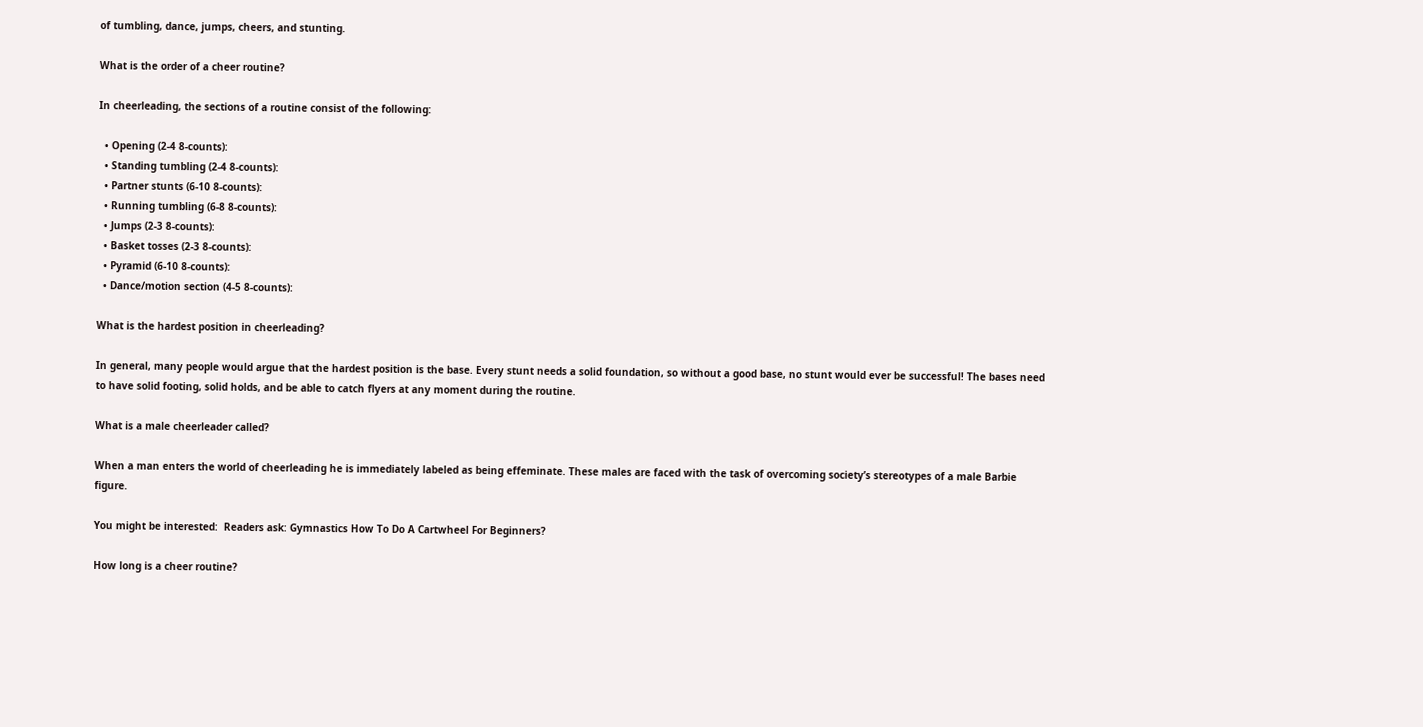of tumbling, dance, jumps, cheers, and stunting.

What is the order of a cheer routine?

In cheerleading, the sections of a routine consist of the following:

  • Opening (2-4 8-counts):
  • Standing tumbling (2-4 8-counts):
  • Partner stunts (6-10 8-counts):
  • Running tumbling (6-8 8-counts):
  • Jumps (2-3 8-counts):
  • Basket tosses (2-3 8-counts):
  • Pyramid (6-10 8-counts):
  • Dance/motion section (4-5 8-counts):

What is the hardest position in cheerleading?

In general, many people would argue that the hardest position is the base. Every stunt needs a solid foundation, so without a good base, no stunt would ever be successful! The bases need to have solid footing, solid holds, and be able to catch flyers at any moment during the routine.

What is a male cheerleader called?

When a man enters the world of cheerleading he is immediately labeled as being effeminate. These males are faced with the task of overcoming society’s stereotypes of a male Barbie figure.

You might be interested:  Readers ask: Gymnastics How To Do A Cartwheel For Beginners?

How long is a cheer routine?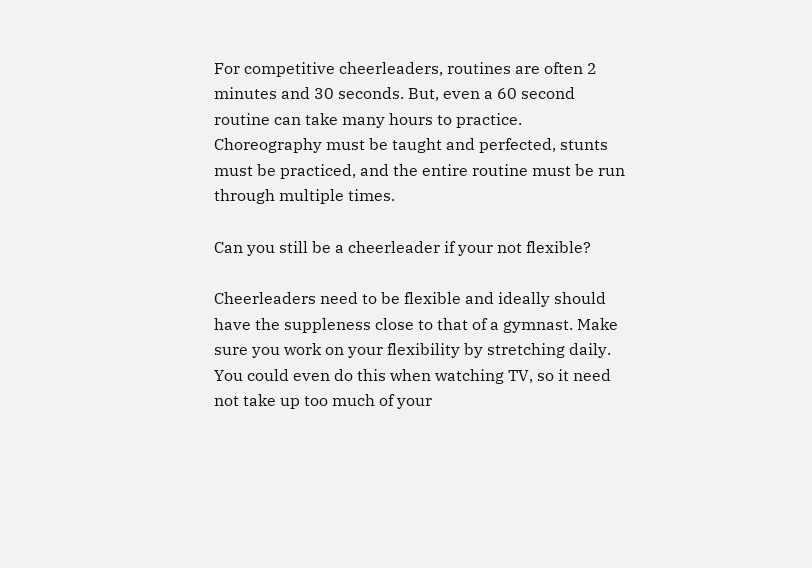For competitive cheerleaders, routines are often 2 minutes and 30 seconds. But, even a 60 second routine can take many hours to practice. Choreography must be taught and perfected, stunts must be practiced, and the entire routine must be run through multiple times.

Can you still be a cheerleader if your not flexible?

Cheerleaders need to be flexible and ideally should have the suppleness close to that of a gymnast. Make sure you work on your flexibility by stretching daily. You could even do this when watching TV, so it need not take up too much of your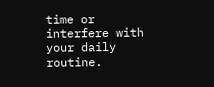time or interfere with your daily routine.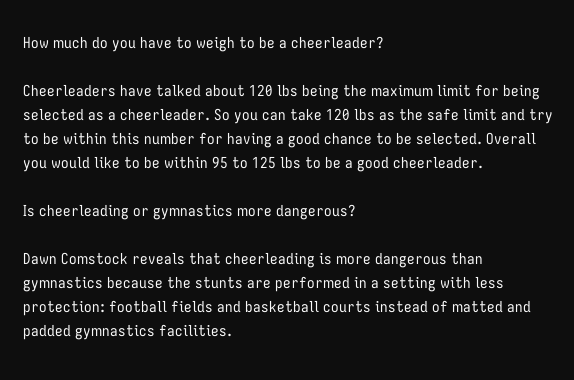How much do you have to weigh to be a cheerleader?

Cheerleaders have talked about 120 lbs being the maximum limit for being selected as a cheerleader. So you can take 120 lbs as the safe limit and try to be within this number for having a good chance to be selected. Overall you would like to be within 95 to 125 lbs to be a good cheerleader.

Is cheerleading or gymnastics more dangerous?

Dawn Comstock reveals that cheerleading is more dangerous than gymnastics because the stunts are performed in a setting with less protection: football fields and basketball courts instead of matted and padded gymnastics facilities.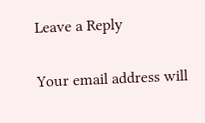Leave a Reply

Your email address will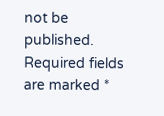not be published. Required fields are marked *